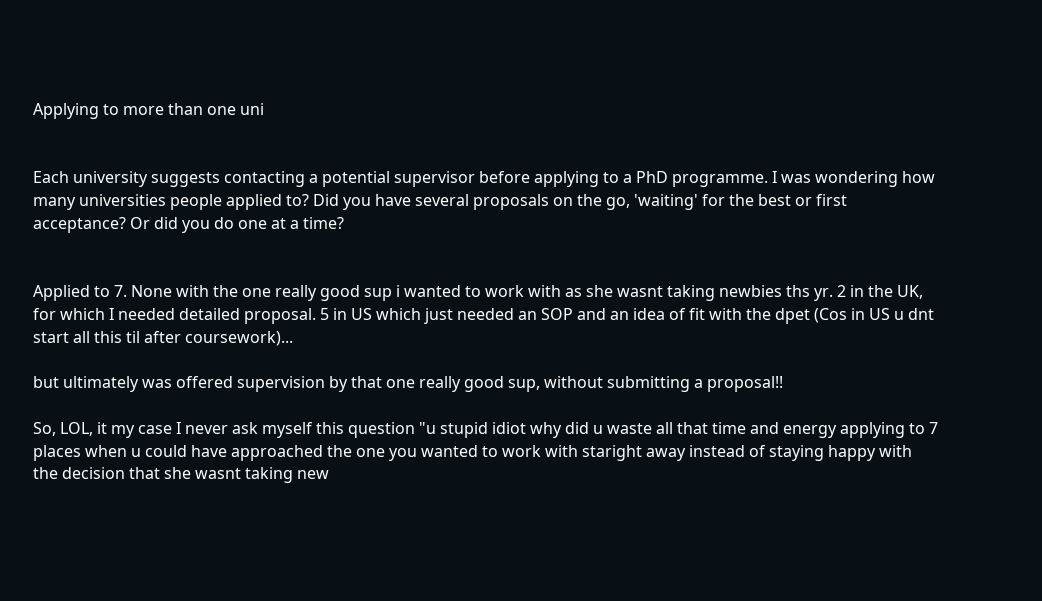Applying to more than one uni


Each university suggests contacting a potential supervisor before applying to a PhD programme. I was wondering how many universities people applied to? Did you have several proposals on the go, 'waiting' for the best or first acceptance? Or did you do one at a time?


Applied to 7. None with the one really good sup i wanted to work with as she wasnt taking newbies ths yr. 2 in the UK, for which I needed detailed proposal. 5 in US which just needed an SOP and an idea of fit with the dpet (Cos in US u dnt start all this til after coursework)...

but ultimately was offered supervision by that one really good sup, without submitting a proposal!!

So, LOL, it my case I never ask myself this question "u stupid idiot why did u waste all that time and energy applying to 7 places when u could have approached the one you wanted to work with staright away instead of staying happy with the decision that she wasnt taking new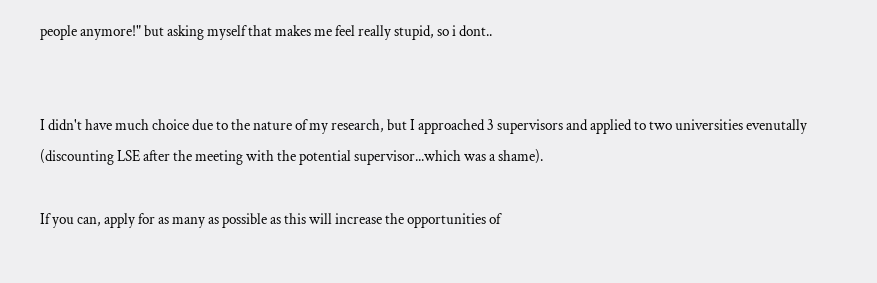people anymore!" but asking myself that makes me feel really stupid, so i dont..


I didn't have much choice due to the nature of my research, but I approached 3 supervisors and applied to two universities evenutally (discounting LSE after the meeting with the potential supervisor...which was a shame).

If you can, apply for as many as possible as this will increase the opportunities of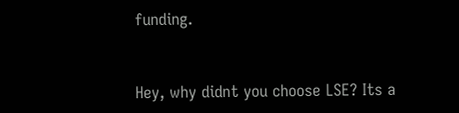funding.


Hey, why didnt you choose LSE? Its a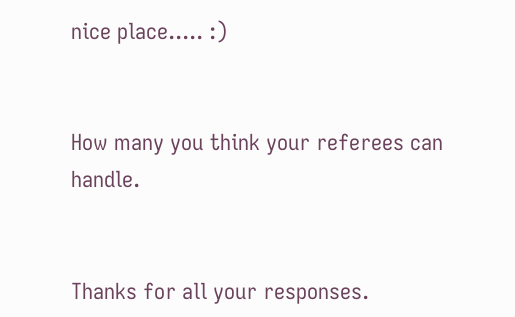nice place..... :)


How many you think your referees can handle.


Thanks for all your responses.